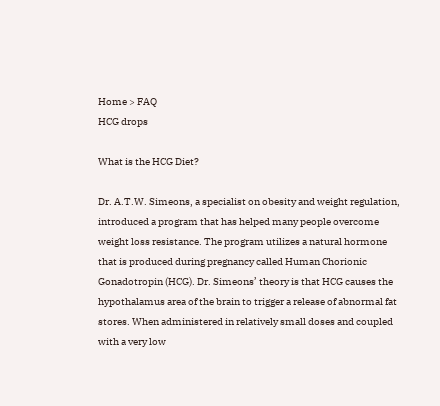Home > FAQ
HCG drops

What is the HCG Diet?

Dr. A.T.W. Simeons, a specialist on obesity and weight regulation, introduced a program that has helped many people overcome weight loss resistance. The program utilizes a natural hormone that is produced during pregnancy called Human Chorionic Gonadotropin (HCG). Dr. Simeons’ theory is that HCG causes the hypothalamus area of the brain to trigger a release of abnormal fat stores. When administered in relatively small doses and coupled with a very low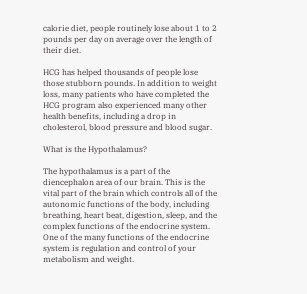calorie diet, people routinely lose about 1 to 2 pounds per day on average over the length of their diet.

HCG has helped thousands of people lose those stubborn pounds. In addition to weight loss, many patients who have completed the HCG program also experienced many other health benefits, including a drop in cholesterol, blood pressure and blood sugar.

What is the Hypothalamus?

The hypothalamus is a part of the diencephalon area of our brain. This is the vital part of the brain which controls all of the autonomic functions of the body, including breathing, heart beat, digestion, sleep, and the complex functions of the endocrine system. One of the many functions of the endocrine system is regulation and control of your metabolism and weight.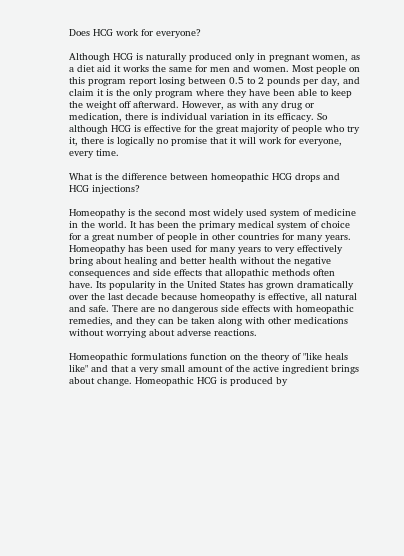Does HCG work for everyone?

Although HCG is naturally produced only in pregnant women, as a diet aid it works the same for men and women. Most people on this program report losing between 0.5 to 2 pounds per day, and claim it is the only program where they have been able to keep the weight off afterward. However, as with any drug or medication, there is individual variation in its efficacy. So although HCG is effective for the great majority of people who try it, there is logically no promise that it will work for everyone, every time.

What is the difference between homeopathic HCG drops and HCG injections?

Homeopathy is the second most widely used system of medicine in the world. It has been the primary medical system of choice for a great number of people in other countries for many years. Homeopathy has been used for many years to very effectively bring about healing and better health without the negative consequences and side effects that allopathic methods often have. Its popularity in the United States has grown dramatically over the last decade because homeopathy is effective, all natural and safe. There are no dangerous side effects with homeopathic remedies, and they can be taken along with other medications without worrying about adverse reactions.

Homeopathic formulations function on the theory of "like heals like" and that a very small amount of the active ingredient brings about change. Homeopathic HCG is produced by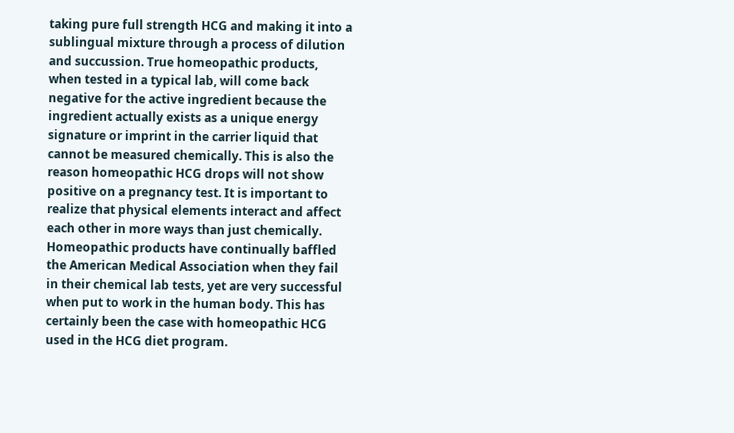taking pure full strength HCG and making it into a sublingual mixture through a process of dilution and succussion. True homeopathic products, when tested in a typical lab, will come back negative for the active ingredient because the ingredient actually exists as a unique energy signature or imprint in the carrier liquid that cannot be measured chemically. This is also the reason homeopathic HCG drops will not show positive on a pregnancy test. It is important to realize that physical elements interact and affect each other in more ways than just chemically. Homeopathic products have continually baffled the American Medical Association when they fail in their chemical lab tests, yet are very successful when put to work in the human body. This has certainly been the case with homeopathic HCG used in the HCG diet program.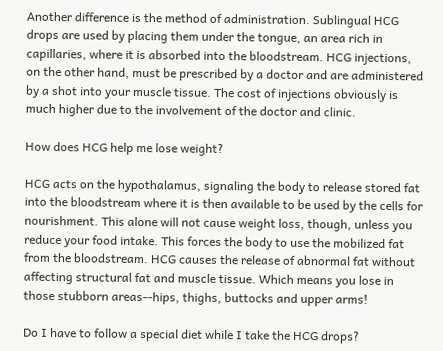Another difference is the method of administration. Sublingual HCG drops are used by placing them under the tongue, an area rich in capillaries, where it is absorbed into the bloodstream. HCG injections, on the other hand, must be prescribed by a doctor and are administered by a shot into your muscle tissue. The cost of injections obviously is much higher due to the involvement of the doctor and clinic.

How does HCG help me lose weight?

HCG acts on the hypothalamus, signaling the body to release stored fat into the bloodstream where it is then available to be used by the cells for nourishment. This alone will not cause weight loss, though, unless you reduce your food intake. This forces the body to use the mobilized fat from the bloodstream. HCG causes the release of abnormal fat without affecting structural fat and muscle tissue. Which means you lose in those stubborn areas--hips, thighs, buttocks and upper arms!

Do I have to follow a special diet while I take the HCG drops?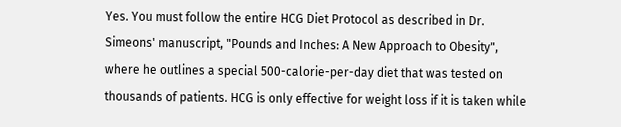Yes. You must follow the entire HCG Diet Protocol as described in Dr. Simeons' manuscript, "Pounds and Inches: A New Approach to Obesity", where he outlines a special 500-calorie-per-day diet that was tested on thousands of patients. HCG is only effective for weight loss if it is taken while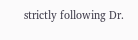strictly following Dr.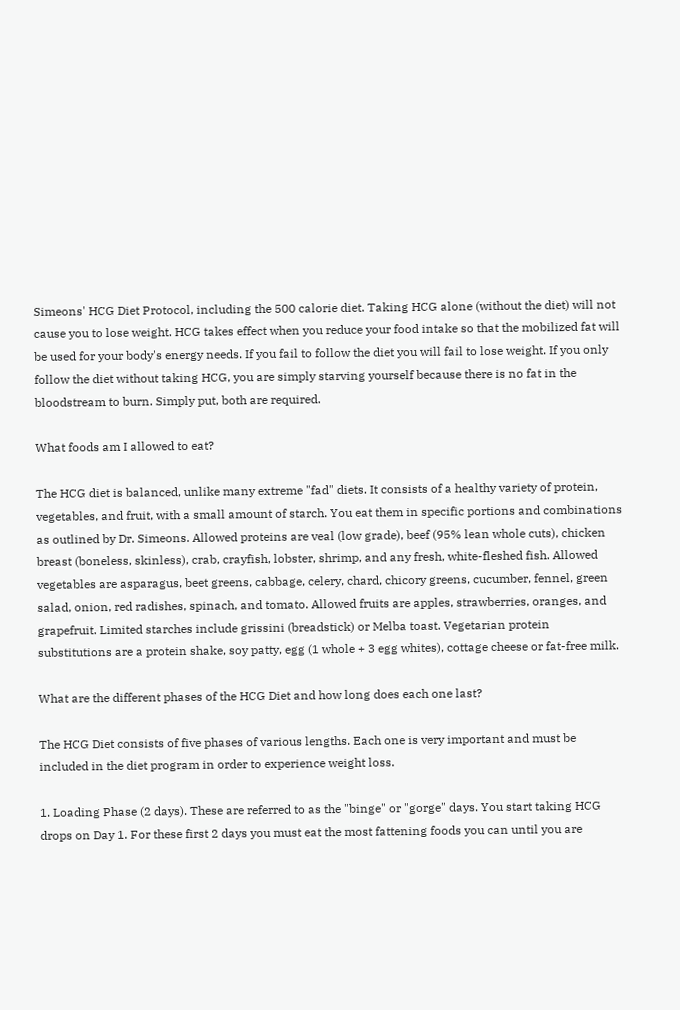Simeons' HCG Diet Protocol, including the 500 calorie diet. Taking HCG alone (without the diet) will not cause you to lose weight. HCG takes effect when you reduce your food intake so that the mobilized fat will be used for your body's energy needs. If you fail to follow the diet you will fail to lose weight. If you only follow the diet without taking HCG, you are simply starving yourself because there is no fat in the bloodstream to burn. Simply put, both are required.

What foods am I allowed to eat?

The HCG diet is balanced, unlike many extreme "fad" diets. It consists of a healthy variety of protein, vegetables, and fruit, with a small amount of starch. You eat them in specific portions and combinations as outlined by Dr. Simeons. Allowed proteins are veal (low grade), beef (95% lean whole cuts), chicken breast (boneless, skinless), crab, crayfish, lobster, shrimp, and any fresh, white-fleshed fish. Allowed vegetables are asparagus, beet greens, cabbage, celery, chard, chicory greens, cucumber, fennel, green salad, onion, red radishes, spinach, and tomato. Allowed fruits are apples, strawberries, oranges, and grapefruit. Limited starches include grissini (breadstick) or Melba toast. Vegetarian protein substitutions are a protein shake, soy patty, egg (1 whole + 3 egg whites), cottage cheese or fat-free milk.

What are the different phases of the HCG Diet and how long does each one last?

The HCG Diet consists of five phases of various lengths. Each one is very important and must be included in the diet program in order to experience weight loss.

1. Loading Phase (2 days). These are referred to as the "binge" or "gorge" days. You start taking HCG drops on Day 1. For these first 2 days you must eat the most fattening foods you can until you are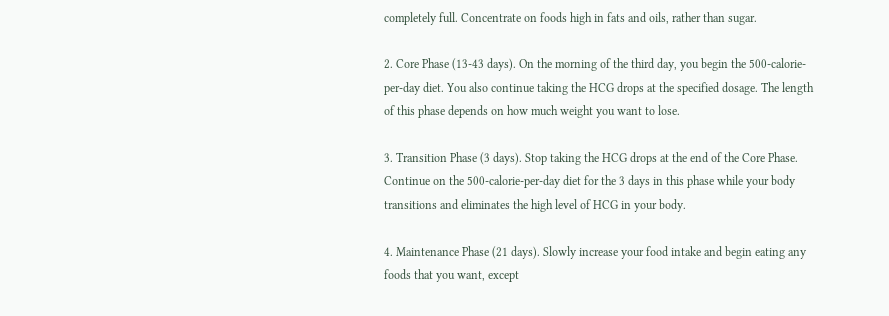completely full. Concentrate on foods high in fats and oils, rather than sugar.

2. Core Phase (13-43 days). On the morning of the third day, you begin the 500-calorie-per-day diet. You also continue taking the HCG drops at the specified dosage. The length of this phase depends on how much weight you want to lose.

3. Transition Phase (3 days). Stop taking the HCG drops at the end of the Core Phase. Continue on the 500-calorie-per-day diet for the 3 days in this phase while your body transitions and eliminates the high level of HCG in your body.

4. Maintenance Phase (21 days). Slowly increase your food intake and begin eating any foods that you want, except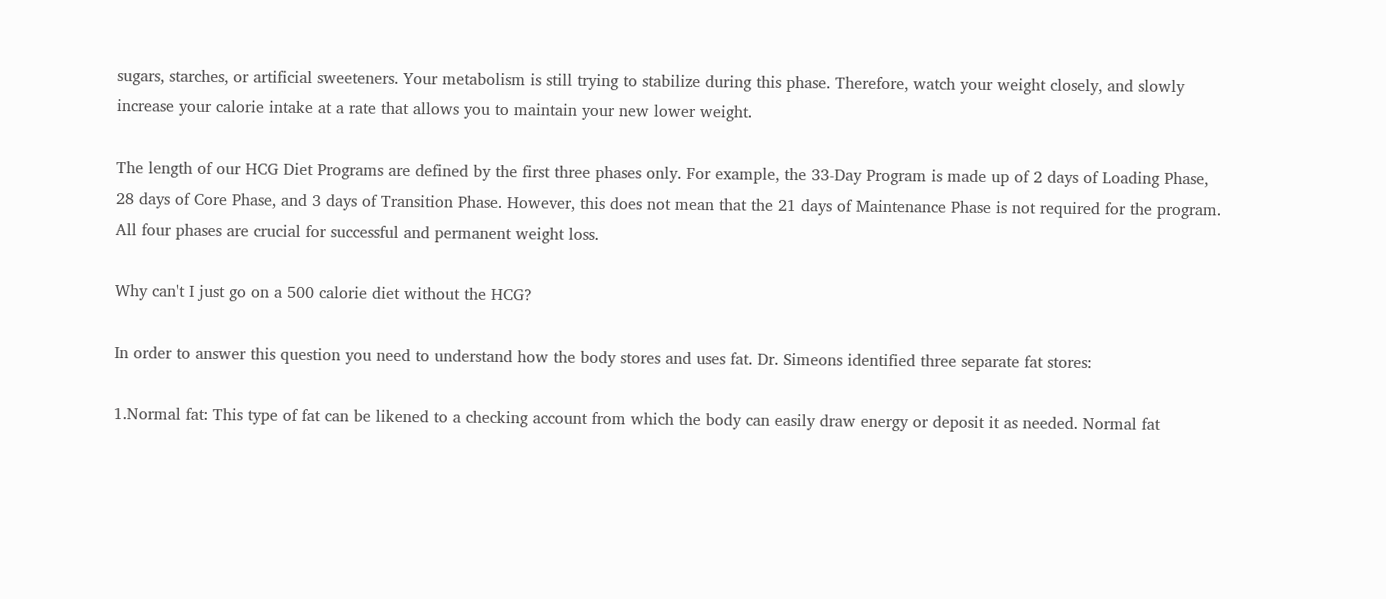sugars, starches, or artificial sweeteners. Your metabolism is still trying to stabilize during this phase. Therefore, watch your weight closely, and slowly increase your calorie intake at a rate that allows you to maintain your new lower weight.

The length of our HCG Diet Programs are defined by the first three phases only. For example, the 33-Day Program is made up of 2 days of Loading Phase, 28 days of Core Phase, and 3 days of Transition Phase. However, this does not mean that the 21 days of Maintenance Phase is not required for the program. All four phases are crucial for successful and permanent weight loss.

Why can't I just go on a 500 calorie diet without the HCG?

In order to answer this question you need to understand how the body stores and uses fat. Dr. Simeons identified three separate fat stores:

1.Normal fat: This type of fat can be likened to a checking account from which the body can easily draw energy or deposit it as needed. Normal fat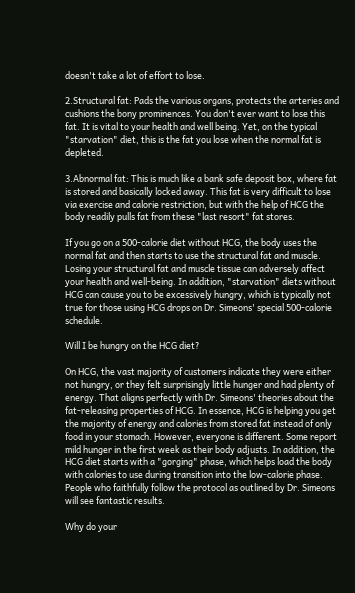doesn't take a lot of effort to lose.

2.Structural fat: Pads the various organs, protects the arteries and cushions the bony prominences. You don't ever want to lose this fat. It is vital to your health and well being. Yet, on the typical "starvation" diet, this is the fat you lose when the normal fat is depleted.

3.Abnormal fat: This is much like a bank safe deposit box, where fat is stored and basically locked away. This fat is very difficult to lose via exercise and calorie restriction, but with the help of HCG the body readily pulls fat from these "last resort" fat stores.

If you go on a 500-calorie diet without HCG, the body uses the normal fat and then starts to use the structural fat and muscle. Losing your structural fat and muscle tissue can adversely affect your health and well-being. In addition, "starvation" diets without HCG can cause you to be excessively hungry, which is typically not true for those using HCG drops on Dr. Simeons' special 500-calorie schedule.

Will I be hungry on the HCG diet?

On HCG, the vast majority of customers indicate they were either not hungry, or they felt surprisingly little hunger and had plenty of energy. That aligns perfectly with Dr. Simeons' theories about the fat-releasing properties of HCG. In essence, HCG is helping you get the majority of energy and calories from stored fat instead of only food in your stomach. However, everyone is different. Some report mild hunger in the first week as their body adjusts. In addition, the HCG diet starts with a "gorging" phase, which helps load the body with calories to use during transition into the low-calorie phase. People who faithfully follow the protocol as outlined by Dr. Simeons will see fantastic results.

Why do your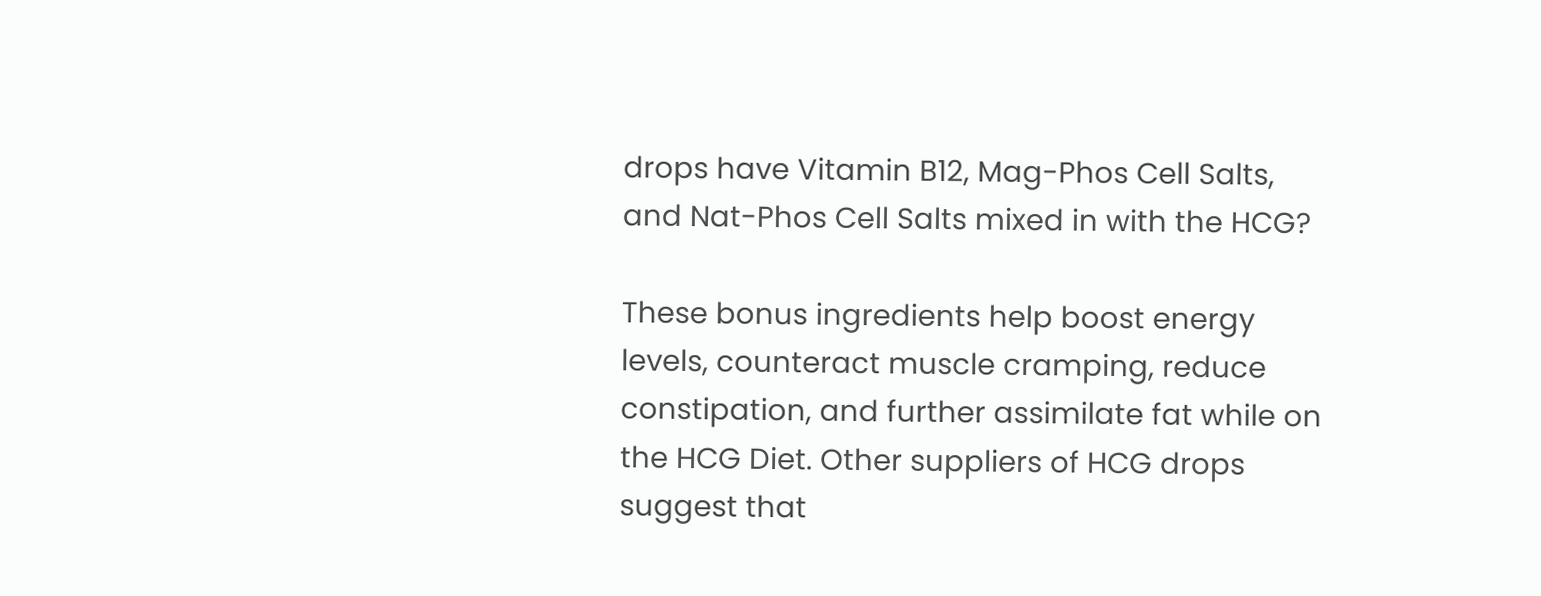drops have Vitamin B12, Mag-Phos Cell Salts, and Nat-Phos Cell Salts mixed in with the HCG?

These bonus ingredients help boost energy levels, counteract muscle cramping, reduce constipation, and further assimilate fat while on the HCG Diet. Other suppliers of HCG drops suggest that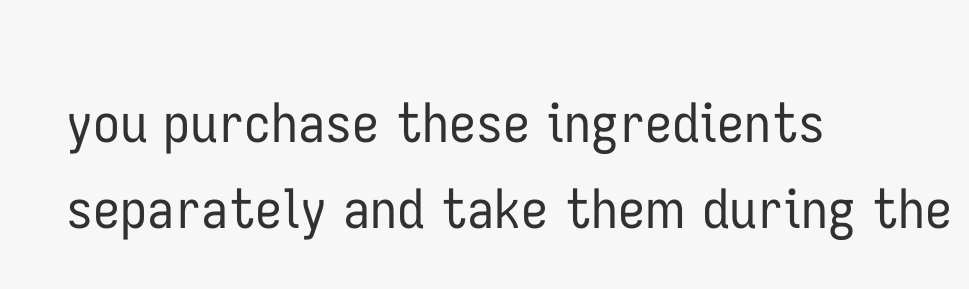you purchase these ingredients separately and take them during the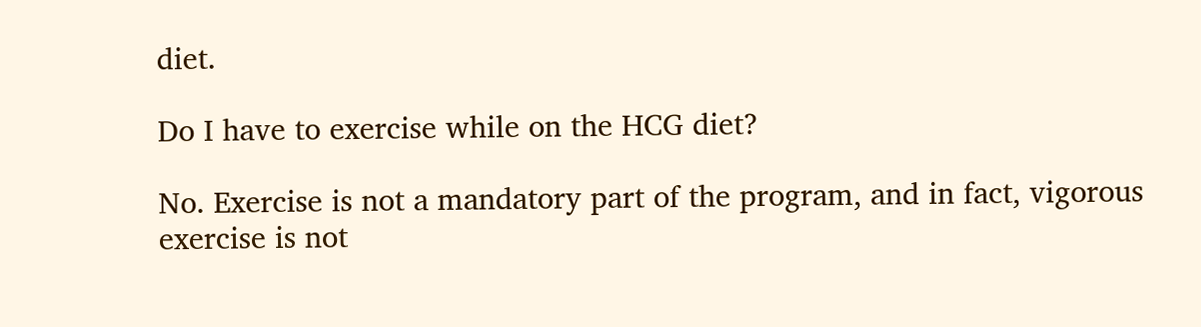diet.

Do I have to exercise while on the HCG diet?

No. Exercise is not a mandatory part of the program, and in fact, vigorous exercise is not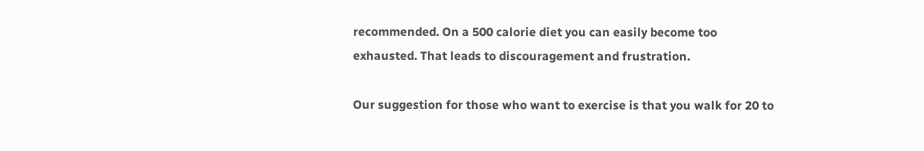recommended. On a 500 calorie diet you can easily become too exhausted. That leads to discouragement and frustration.

Our suggestion for those who want to exercise is that you walk for 20 to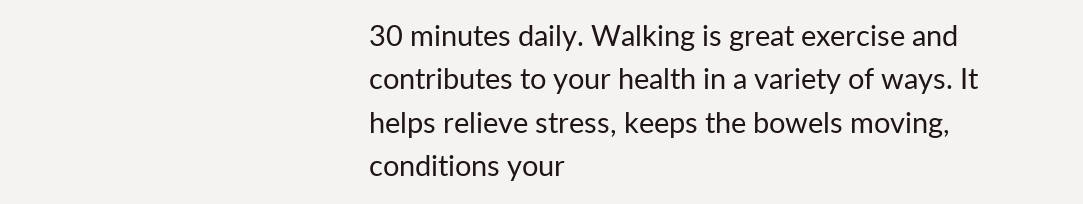30 minutes daily. Walking is great exercise and contributes to your health in a variety of ways. It helps relieve stress, keeps the bowels moving, conditions your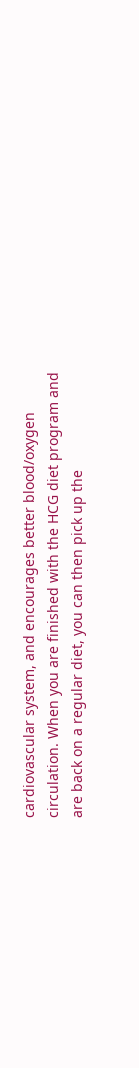cardiovascular system, and encourages better blood/oxygen circulation. When you are finished with the HCG diet program and are back on a regular diet, you can then pick up the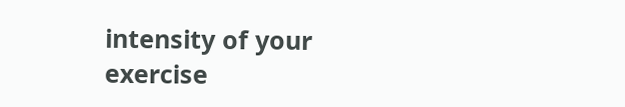intensity of your exercise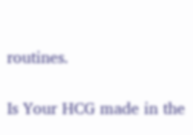routines.

Is Your HCG made in the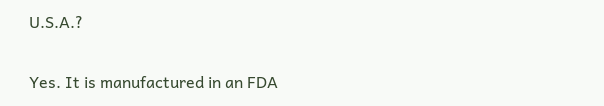U.S.A.?

Yes. It is manufactured in an FDA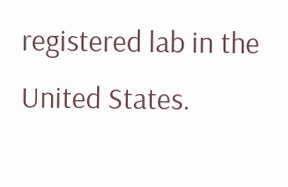registered lab in the United States.